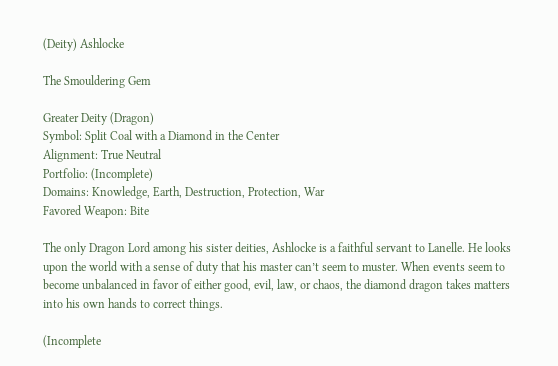(Deity) Ashlocke

The Smouldering Gem

Greater Deity (Dragon)
Symbol: Split Coal with a Diamond in the Center
Alignment: True Neutral
Portfolio: (Incomplete)
Domains: Knowledge, Earth, Destruction, Protection, War
Favored Weapon: Bite

The only Dragon Lord among his sister deities, Ashlocke is a faithful servant to Lanelle. He looks upon the world with a sense of duty that his master can’t seem to muster. When events seem to become unbalanced in favor of either good, evil, law, or chaos, the diamond dragon takes matters into his own hands to correct things.

(Incomplete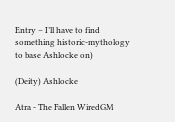Entry – I’ll have to find something historic-mythology to base Ashlocke on)

(Deity) Ashlocke

Atra - The Fallen WiredGM